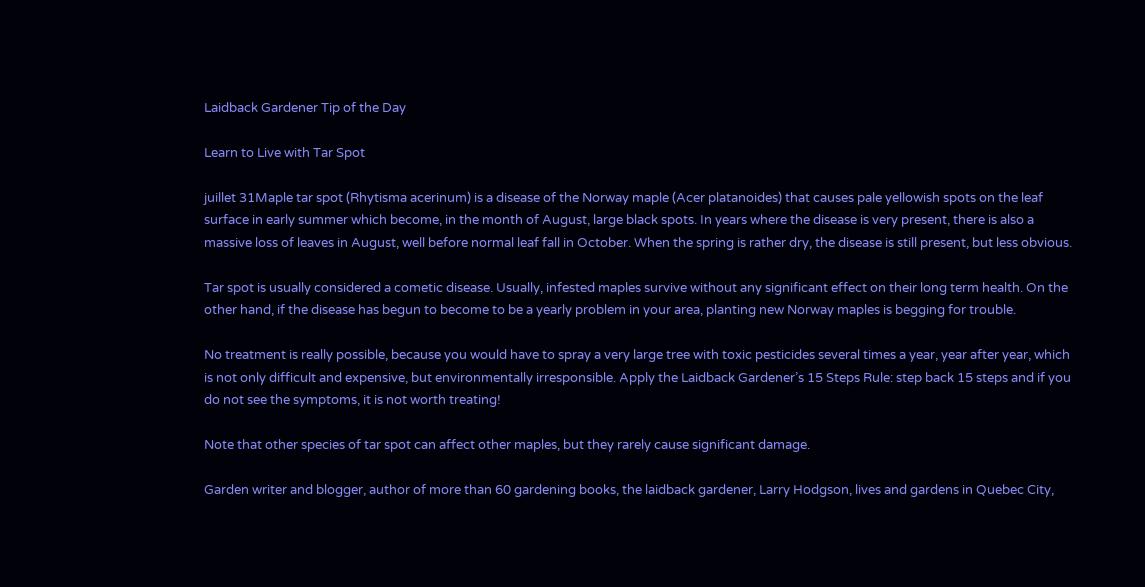Laidback Gardener Tip of the Day

Learn to Live with Tar Spot

juillet 31Maple tar spot (Rhytisma acerinum) is a disease of the Norway maple (Acer platanoides) that causes pale yellowish spots on the leaf surface in early summer which become, in the month of August, large black spots. In years where the disease is very present, there is also a massive loss of leaves in August, well before normal leaf fall in October. When the spring is rather dry, the disease is still present, but less obvious.

Tar spot is usually considered a cometic disease. Usually, infested maples survive without any significant effect on their long term health. On the other hand, if the disease has begun to become to be a yearly problem in your area, planting new Norway maples is begging for trouble.

No treatment is really possible, because you would have to spray a very large tree with toxic pesticides several times a year, year after year, which is not only difficult and expensive, but environmentally irresponsible. Apply the Laidback Gardener’s 15 Steps Rule: step back 15 steps and if you do not see the symptoms, it is not worth treating!

Note that other species of tar spot can affect other maples, but they rarely cause significant damage.

Garden writer and blogger, author of more than 60 gardening books, the laidback gardener, Larry Hodgson, lives and gardens in Quebec City,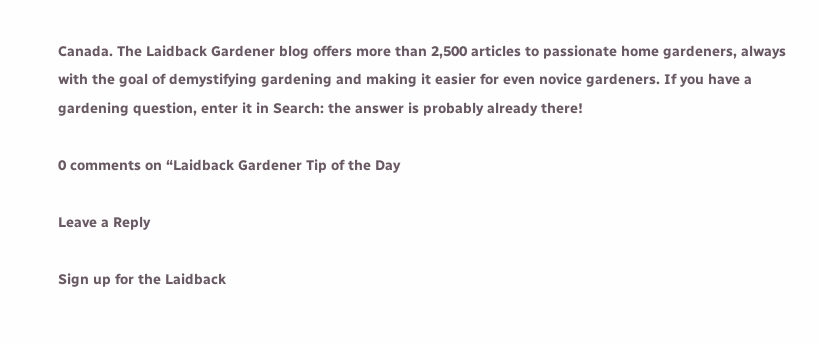Canada. The Laidback Gardener blog offers more than 2,500 articles to passionate home gardeners, always with the goal of demystifying gardening and making it easier for even novice gardeners. If you have a gardening question, enter it in Search: the answer is probably already there!

0 comments on “Laidback Gardener Tip of the Day

Leave a Reply

Sign up for the Laidback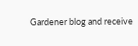Gardener blog and receive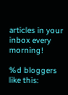articles in your inbox every morning!

%d bloggers like this: